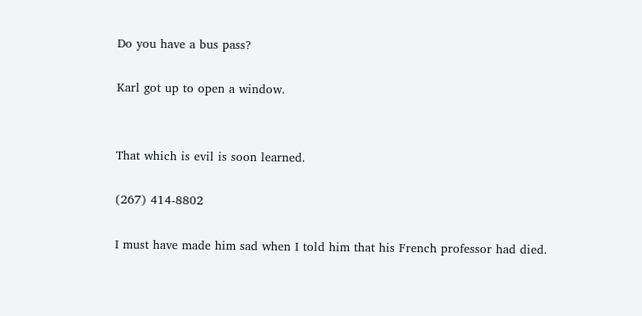Do you have a bus pass?

Karl got up to open a window.


That which is evil is soon learned.

(267) 414-8802

I must have made him sad when I told him that his French professor had died.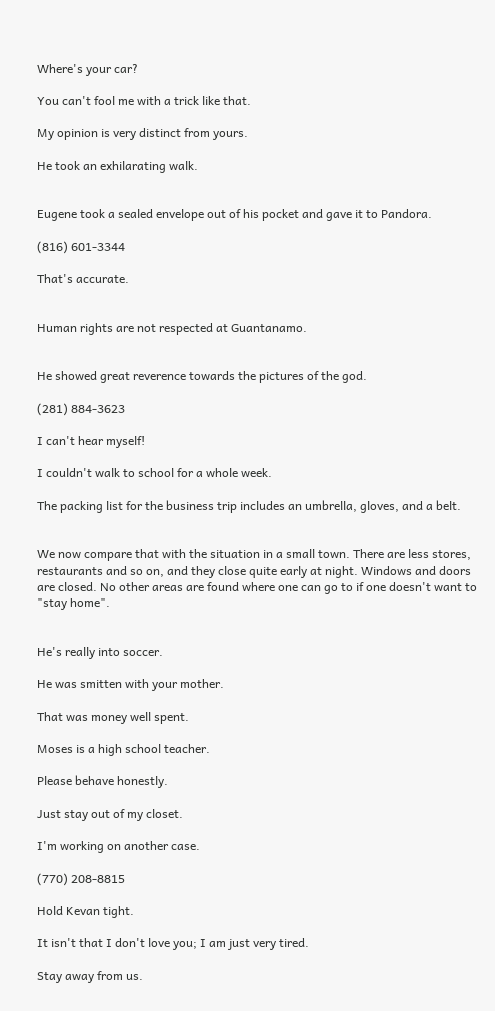Where's your car?

You can't fool me with a trick like that.

My opinion is very distinct from yours.

He took an exhilarating walk.


Eugene took a sealed envelope out of his pocket and gave it to Pandora.

(816) 601-3344

That's accurate.


Human rights are not respected at Guantanamo.


He showed great reverence towards the pictures of the god.

(281) 884-3623

I can't hear myself!

I couldn't walk to school for a whole week.

The packing list for the business trip includes an umbrella, gloves, and a belt.


We now compare that with the situation in a small town. There are less stores, restaurants and so on, and they close quite early at night. Windows and doors are closed. No other areas are found where one can go to if one doesn't want to "stay home".


He's really into soccer.

He was smitten with your mother.

That was money well spent.

Moses is a high school teacher.

Please behave honestly.

Just stay out of my closet.

I'm working on another case.

(770) 208-8815

Hold Kevan tight.

It isn't that I don't love you; I am just very tired.

Stay away from us.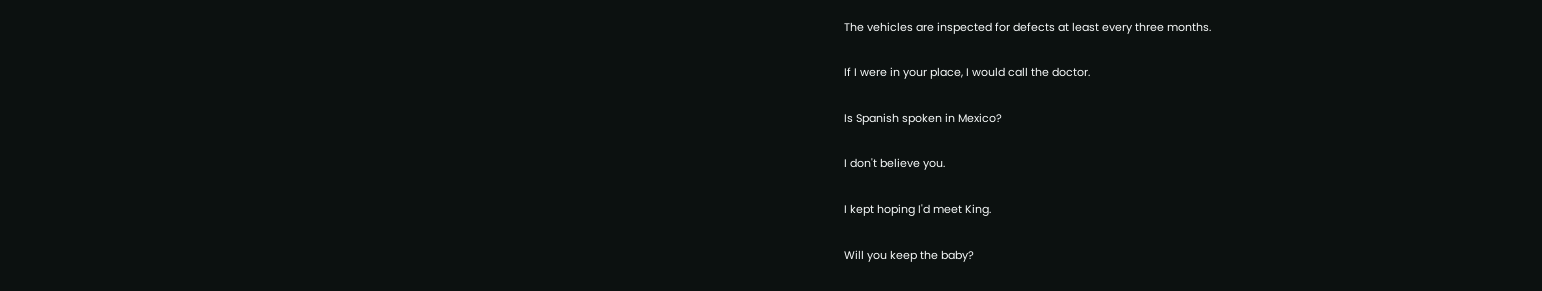The vehicles are inspected for defects at least every three months.

If I were in your place, I would call the doctor.

Is Spanish spoken in Mexico?

I don't believe you.

I kept hoping I'd meet King.

Will you keep the baby?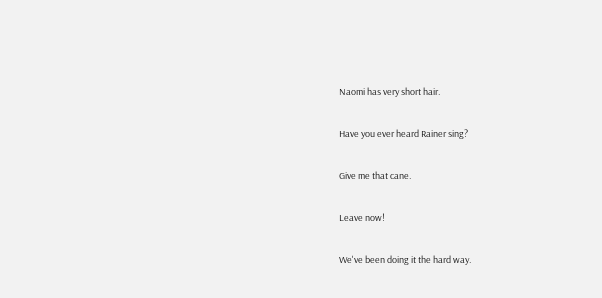Naomi has very short hair.

Have you ever heard Rainer sing?

Give me that cane.

Leave now!

We've been doing it the hard way.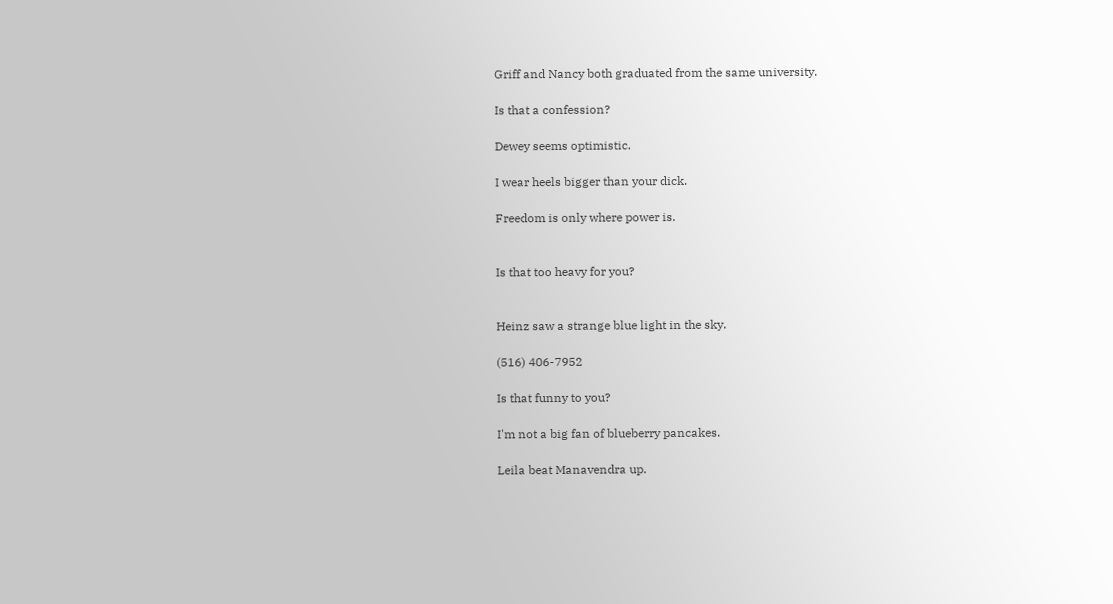Griff and Nancy both graduated from the same university.

Is that a confession?

Dewey seems optimistic.

I wear heels bigger than your dick.

Freedom is only where power is.


Is that too heavy for you?


Heinz saw a strange blue light in the sky.

(516) 406-7952

Is that funny to you?

I'm not a big fan of blueberry pancakes.

Leila beat Manavendra up.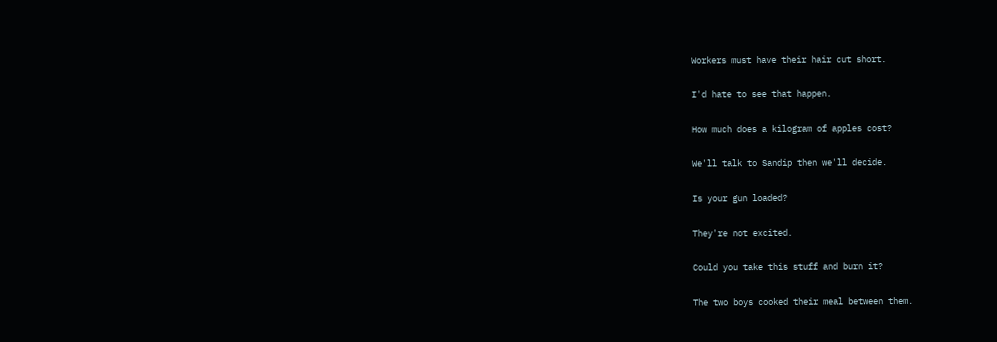Workers must have their hair cut short.

I'd hate to see that happen.

How much does a kilogram of apples cost?

We'll talk to Sandip then we'll decide.

Is your gun loaded?

They're not excited.

Could you take this stuff and burn it?

The two boys cooked their meal between them.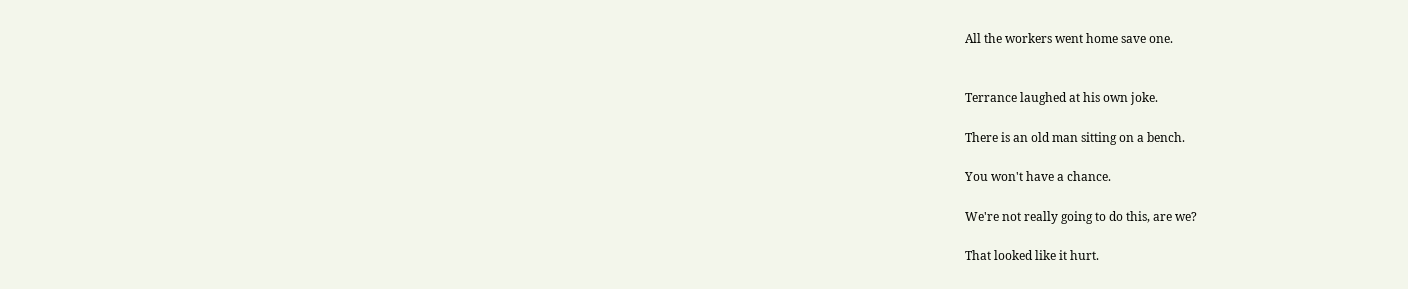All the workers went home save one.


Terrance laughed at his own joke.

There is an old man sitting on a bench.

You won't have a chance.

We're not really going to do this, are we?

That looked like it hurt.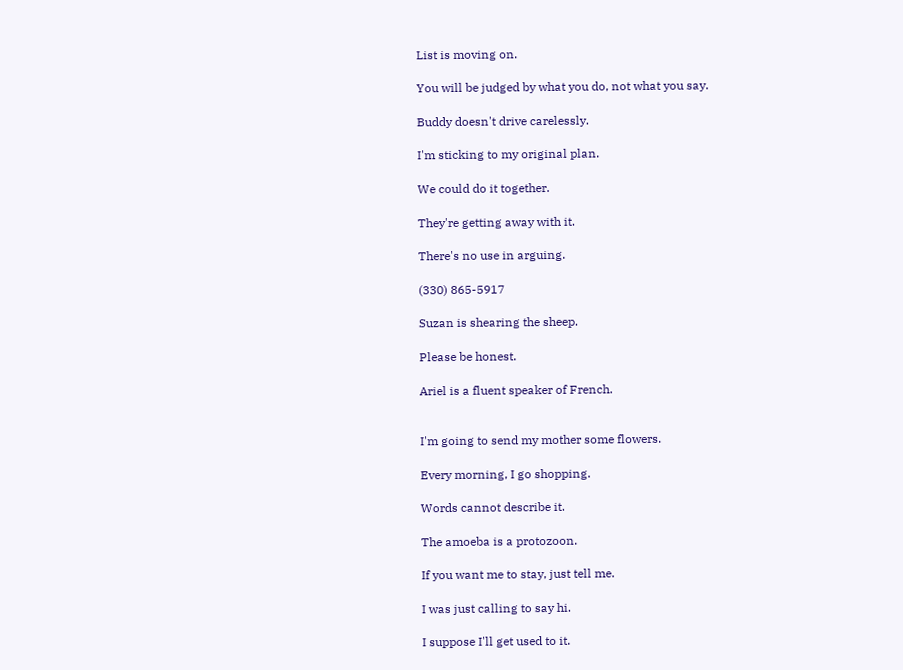List is moving on.

You will be judged by what you do, not what you say.

Buddy doesn't drive carelessly.

I'm sticking to my original plan.

We could do it together.

They're getting away with it.

There's no use in arguing.

(330) 865-5917

Suzan is shearing the sheep.

Please be honest.

Ariel is a fluent speaker of French.


I'm going to send my mother some flowers.

Every morning, I go shopping.

Words cannot describe it.

The amoeba is a protozoon.

If you want me to stay, just tell me.

I was just calling to say hi.

I suppose I'll get used to it.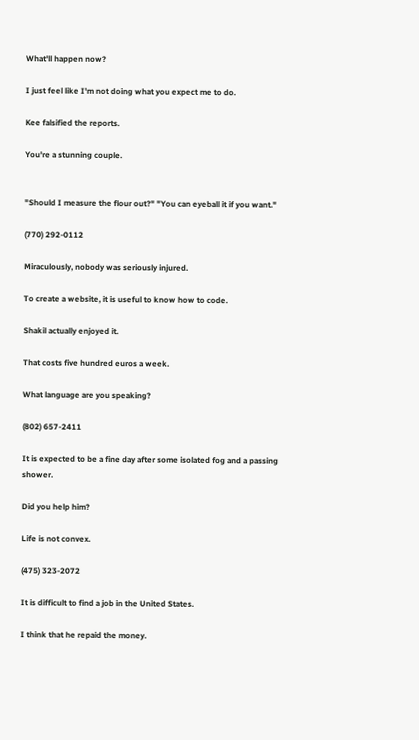What'll happen now?

I just feel like I'm not doing what you expect me to do.

Kee falsified the reports.

You're a stunning couple.


"Should I measure the flour out?" "You can eyeball it if you want."

(770) 292-0112

Miraculously, nobody was seriously injured.

To create a website, it is useful to know how to code.

Shakil actually enjoyed it.

That costs five hundred euros a week.

What language are you speaking?

(802) 657-2411

It is expected to be a fine day after some isolated fog and a passing shower.

Did you help him?

Life is not convex.

(475) 323-2072

It is difficult to find a job in the United States.

I think that he repaid the money.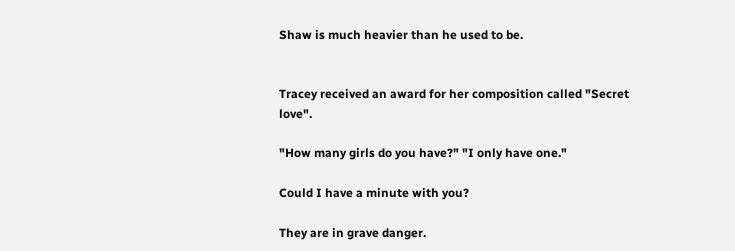Shaw is much heavier than he used to be.


Tracey received an award for her composition called "Secret love".

"How many girls do you have?" "I only have one."

Could I have a minute with you?

They are in grave danger.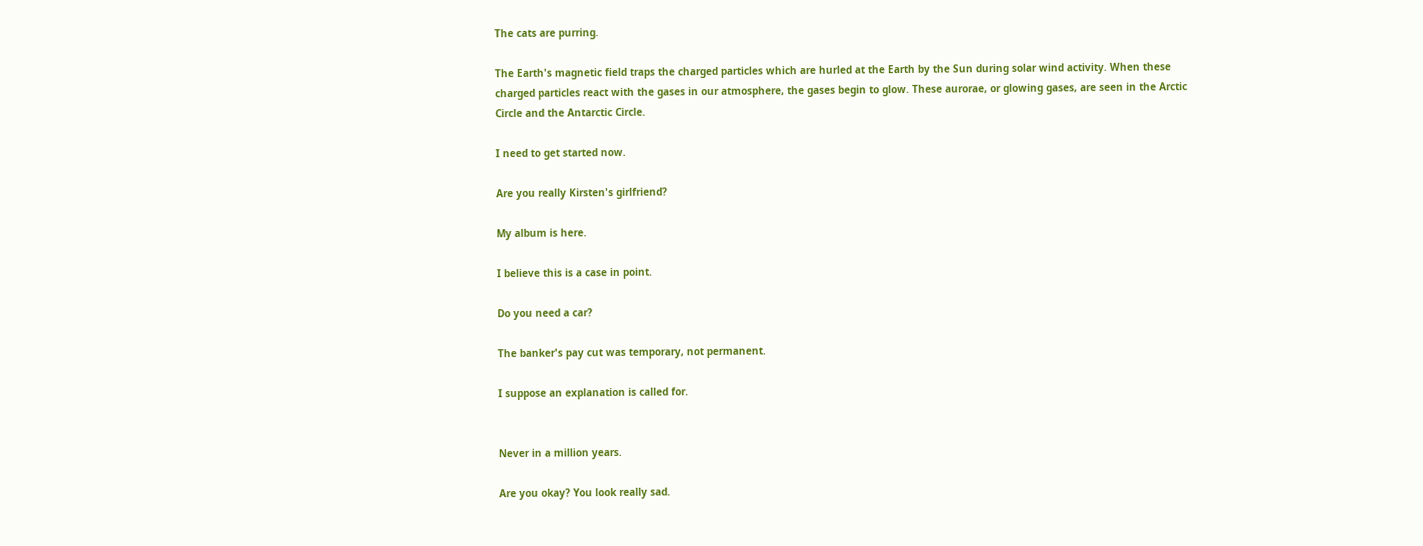The cats are purring.

The Earth's magnetic field traps the charged particles which are hurled at the Earth by the Sun during solar wind activity. When these charged particles react with the gases in our atmosphere, the gases begin to glow. These aurorae, or glowing gases, are seen in the Arctic Circle and the Antarctic Circle.

I need to get started now.

Are you really Kirsten's girlfriend?

My album is here.

I believe this is a case in point.

Do you need a car?

The banker's pay cut was temporary, not permanent.

I suppose an explanation is called for.


Never in a million years.

Are you okay? You look really sad.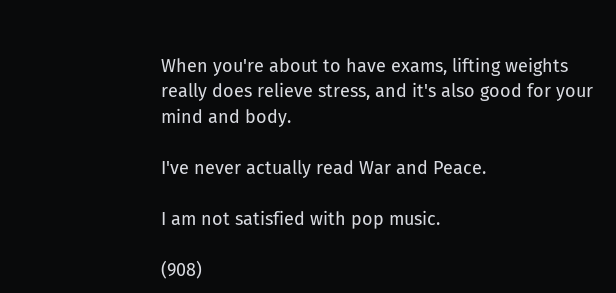When you're about to have exams, lifting weights really does relieve stress, and it's also good for your mind and body.

I've never actually read War and Peace.

I am not satisfied with pop music.

(908)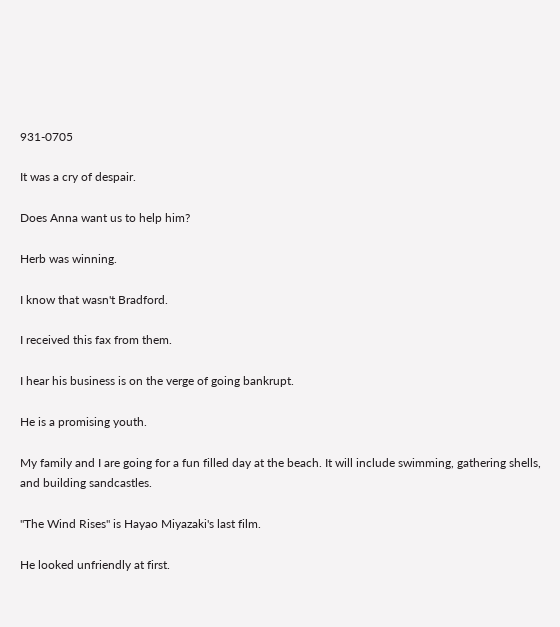931-0705

It was a cry of despair.

Does Anna want us to help him?

Herb was winning.

I know that wasn't Bradford.

I received this fax from them.

I hear his business is on the verge of going bankrupt.

He is a promising youth.

My family and I are going for a fun filled day at the beach. It will include swimming, gathering shells, and building sandcastles.

"The Wind Rises" is Hayao Miyazaki's last film.

He looked unfriendly at first.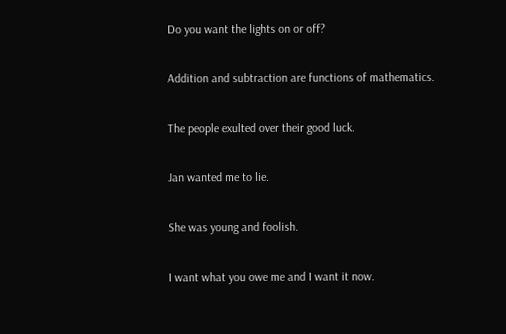Do you want the lights on or off?

Addition and subtraction are functions of mathematics.

The people exulted over their good luck.

Jan wanted me to lie.

She was young and foolish.

I want what you owe me and I want it now.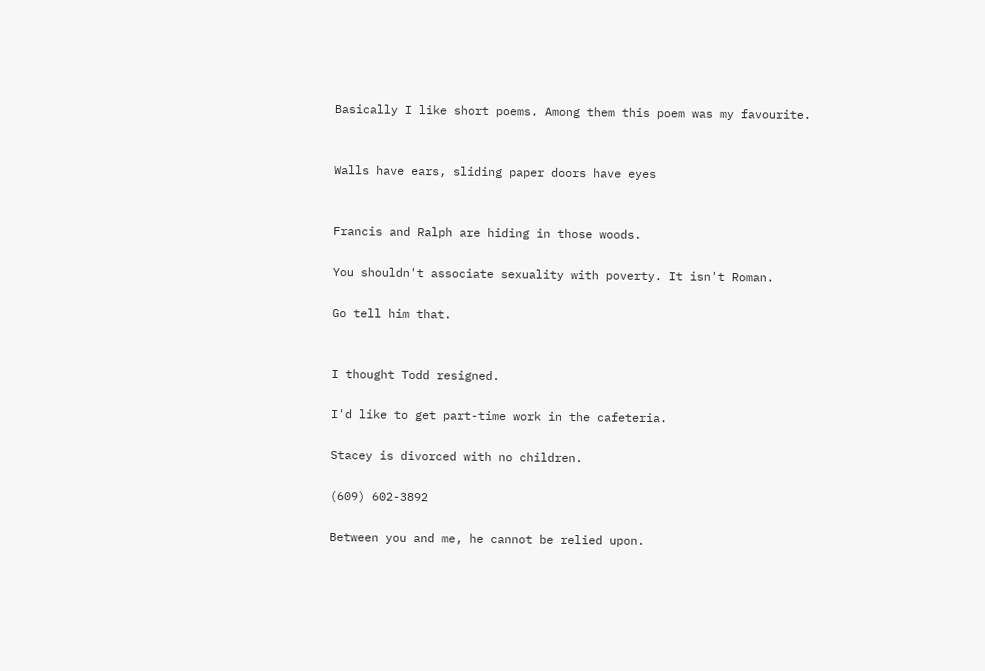Basically I like short poems. Among them this poem was my favourite.


Walls have ears, sliding paper doors have eyes


Francis and Ralph are hiding in those woods.

You shouldn't associate sexuality with poverty. It isn't Roman.

Go tell him that.


I thought Todd resigned.

I'd like to get part-time work in the cafeteria.

Stacey is divorced with no children.

(609) 602-3892

Between you and me, he cannot be relied upon.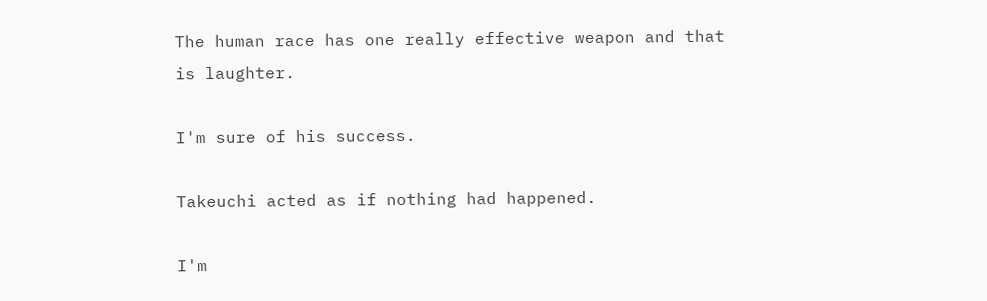The human race has one really effective weapon and that is laughter.

I'm sure of his success.

Takeuchi acted as if nothing had happened.

I'm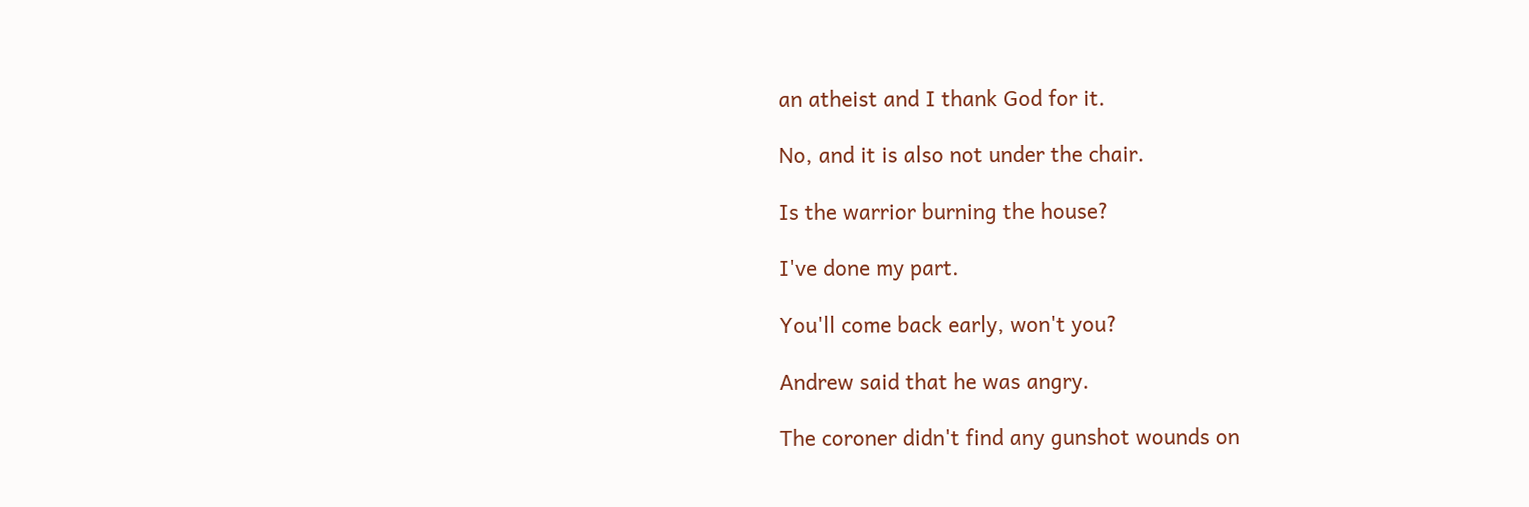an atheist and I thank God for it.

No, and it is also not under the chair.

Is the warrior burning the house?

I've done my part.

You'll come back early, won't you?

Andrew said that he was angry.

The coroner didn't find any gunshot wounds on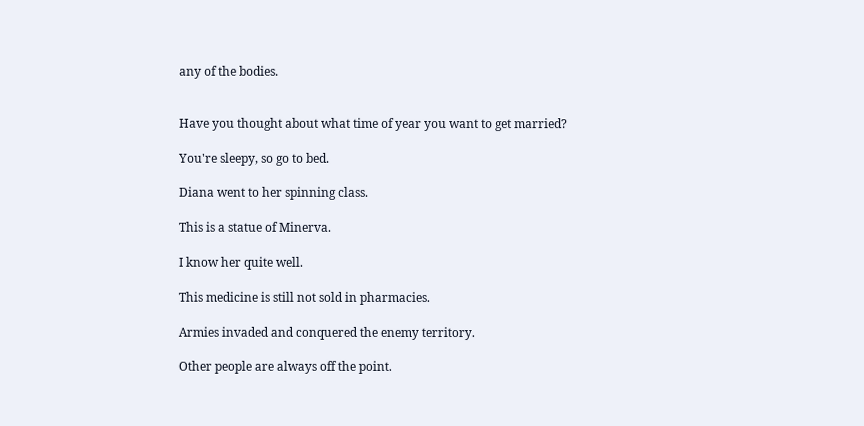any of the bodies.


Have you thought about what time of year you want to get married?

You're sleepy, so go to bed.

Diana went to her spinning class.

This is a statue of Minerva.

I know her quite well.

This medicine is still not sold in pharmacies.

Armies invaded and conquered the enemy territory.

Other people are always off the point.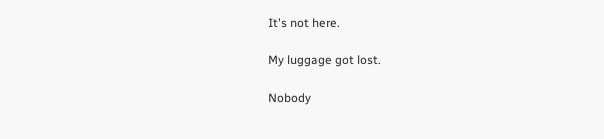It's not here.

My luggage got lost.

Nobody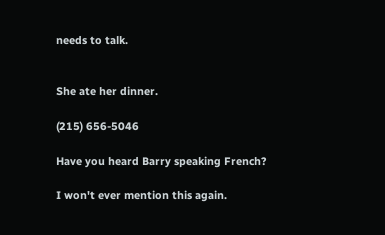needs to talk.


She ate her dinner.

(215) 656-5046

Have you heard Barry speaking French?

I won't ever mention this again.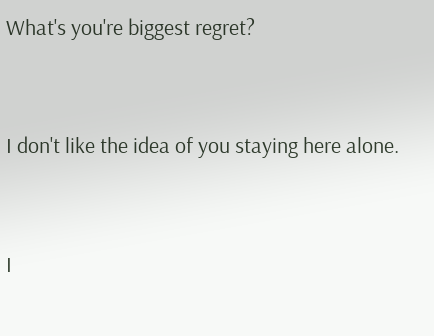What's you're biggest regret?


I don't like the idea of you staying here alone.


I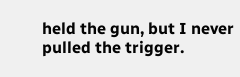held the gun, but I never pulled the trigger.